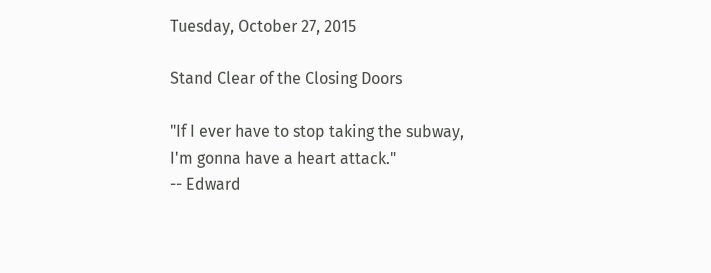Tuesday, October 27, 2015

Stand Clear of the Closing Doors

"If I ever have to stop taking the subway,
I'm gonna have a heart attack."
-- Edward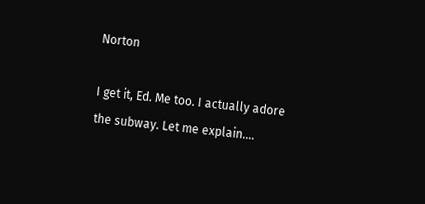Norton

I get it, Ed. Me too. I actually adore the subway. Let me explain....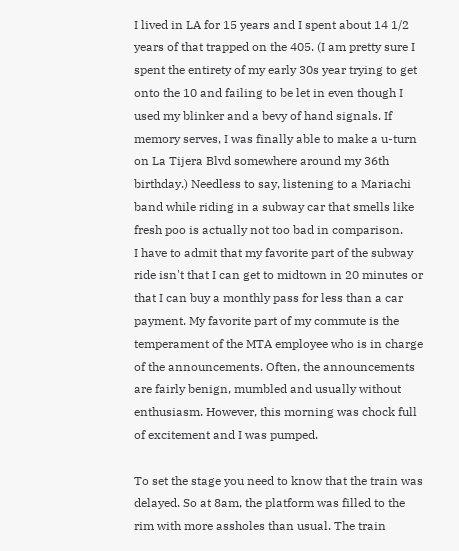I lived in LA for 15 years and I spent about 14 1/2 years of that trapped on the 405. (I am pretty sure I spent the entirety of my early 30s year trying to get onto the 10 and failing to be let in even though I used my blinker and a bevy of hand signals. If memory serves, I was finally able to make a u-turn on La Tijera Blvd somewhere around my 36th birthday.) Needless to say, listening to a Mariachi band while riding in a subway car that smells like fresh poo is actually not too bad in comparison.
I have to admit that my favorite part of the subway ride isn't that I can get to midtown in 20 minutes or that I can buy a monthly pass for less than a car payment. My favorite part of my commute is the temperament of the MTA employee who is in charge of the announcements. Often, the announcements are fairly benign, mumbled and usually without enthusiasm. However, this morning was chock full of excitement and I was pumped.

To set the stage you need to know that the train was delayed. So at 8am, the platform was filled to the rim with more assholes than usual. The train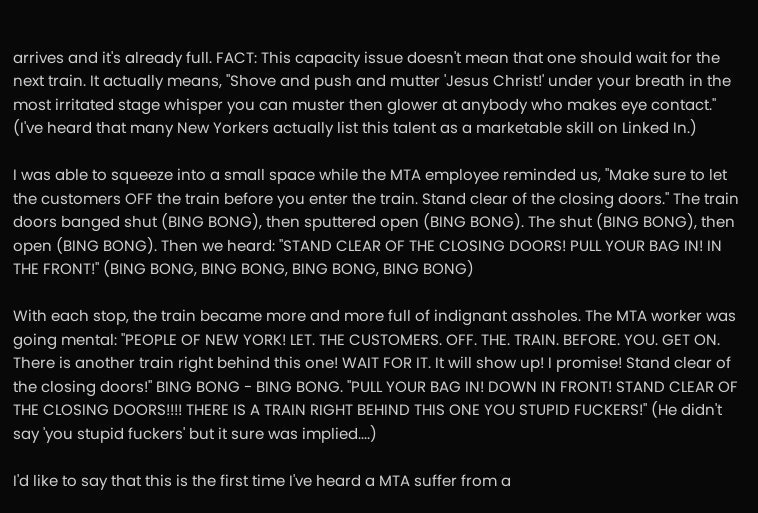arrives and it's already full. FACT: This capacity issue doesn't mean that one should wait for the next train. It actually means, "Shove and push and mutter 'Jesus Christ!' under your breath in the most irritated stage whisper you can muster then glower at anybody who makes eye contact."  (I've heard that many New Yorkers actually list this talent as a marketable skill on Linked In.)

I was able to squeeze into a small space while the MTA employee reminded us, "Make sure to let the customers OFF the train before you enter the train. Stand clear of the closing doors." The train doors banged shut (BING BONG), then sputtered open (BING BONG). The shut (BING BONG), then open (BING BONG). Then we heard: "STAND CLEAR OF THE CLOSING DOORS! PULL YOUR BAG IN! IN THE FRONT!" (BING BONG, BING BONG, BING BONG, BING BONG)

With each stop, the train became more and more full of indignant assholes. The MTA worker was going mental: "PEOPLE OF NEW YORK! LET. THE CUSTOMERS. OFF. THE. TRAIN. BEFORE. YOU. GET ON. There is another train right behind this one! WAIT FOR IT. It will show up! I promise! Stand clear of the closing doors!" BING BONG - BING BONG. "PULL YOUR BAG IN! DOWN IN FRONT! STAND CLEAR OF THE CLOSING DOORS!!!! THERE IS A TRAIN RIGHT BEHIND THIS ONE YOU STUPID FUCKERS!" (He didn't say 'you stupid fuckers' but it sure was implied....)

I'd like to say that this is the first time I've heard a MTA suffer from a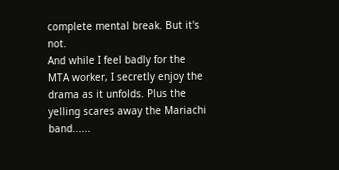complete mental break. But it's not.
And while I feel badly for the MTA worker, I secretly enjoy the drama as it unfolds. Plus the yelling scares away the Mariachi band......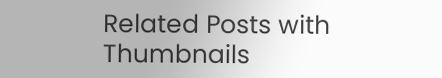Related Posts with Thumbnails